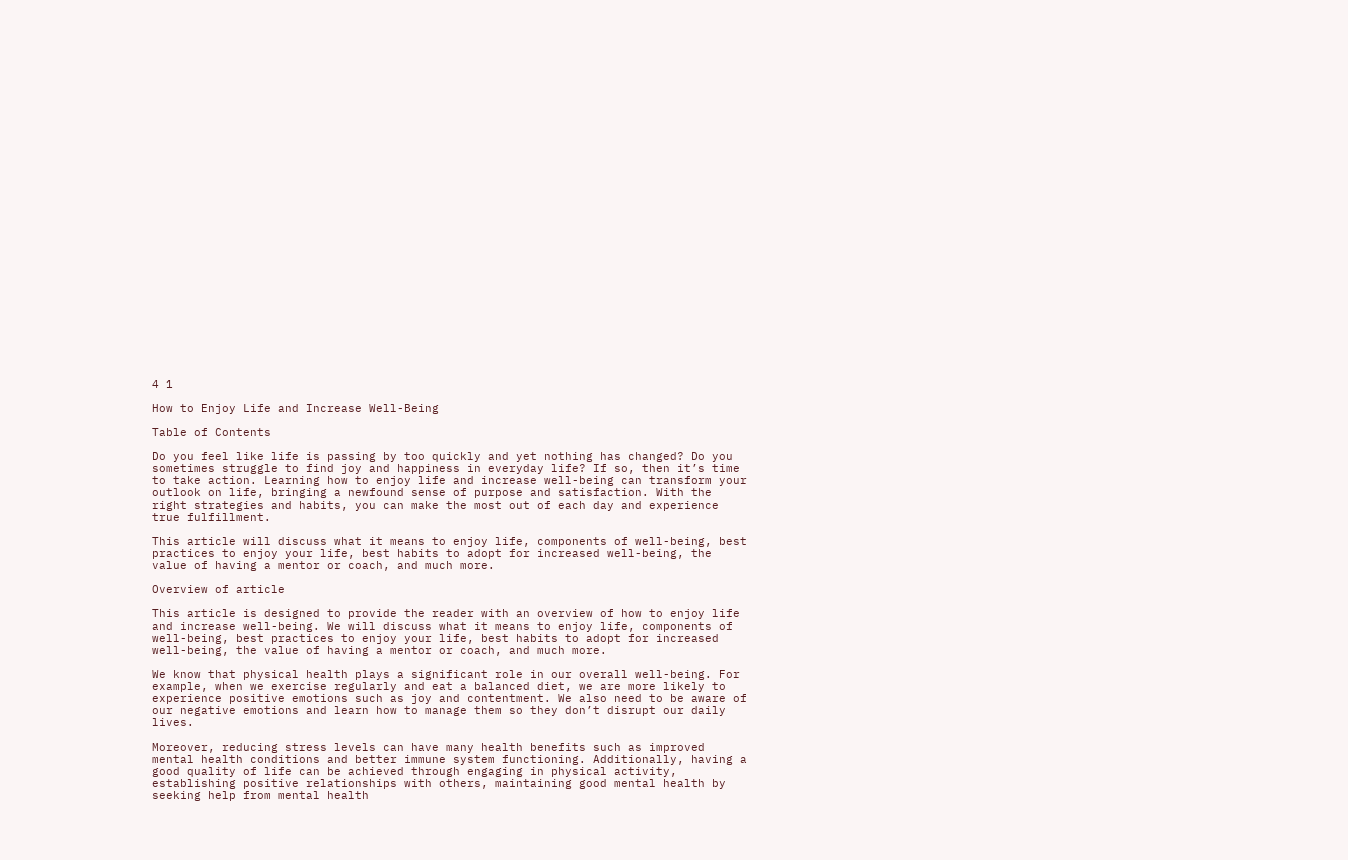4 1

How to Enjoy Life and Increase Well-Being

Table of Contents

Do you feel like life is passing by too quickly and yet nothing has changed? Do you sometimes struggle to find joy and happiness in everyday life? If so, then it’s time to take action. Learning how to enjoy life and increase well-being can transform your outlook on life, bringing a newfound sense of purpose and satisfaction. With the right strategies and habits, you can make the most out of each day and experience true fulfillment.

This article will discuss what it means to enjoy life, components of well-being, best practices to enjoy your life, best habits to adopt for increased well-being, the value of having a mentor or coach, and much more.

Overview of article

This article is designed to provide the reader with an overview of how to enjoy life and increase well-being. We will discuss what it means to enjoy life, components of well-being, best practices to enjoy your life, best habits to adopt for increased well-being, the value of having a mentor or coach, and much more.

We know that physical health plays a significant role in our overall well-being. For example, when we exercise regularly and eat a balanced diet, we are more likely to experience positive emotions such as joy and contentment. We also need to be aware of our negative emotions and learn how to manage them so they don’t disrupt our daily lives.

Moreover, reducing stress levels can have many health benefits such as improved mental health conditions and better immune system functioning. Additionally, having a good quality of life can be achieved through engaging in physical activity, establishing positive relationships with others, maintaining good mental health by seeking help from mental health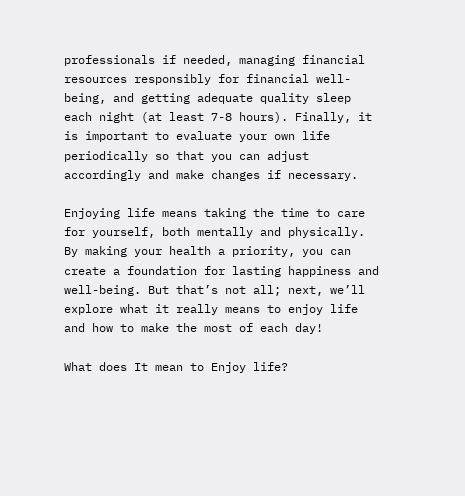professionals if needed, managing financial resources responsibly for financial well-being, and getting adequate quality sleep each night (at least 7-8 hours). Finally, it is important to evaluate your own life periodically so that you can adjust accordingly and make changes if necessary.

Enjoying life means taking the time to care for yourself, both mentally and physically. By making your health a priority, you can create a foundation for lasting happiness and well-being. But that’s not all; next, we’ll explore what it really means to enjoy life and how to make the most of each day!

What does It mean to Enjoy life?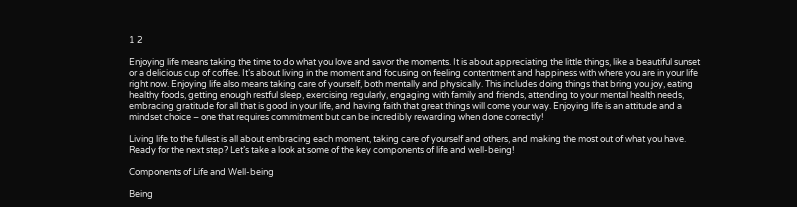1 2

Enjoying life means taking the time to do what you love and savor the moments. It is about appreciating the little things, like a beautiful sunset or a delicious cup of coffee. It’s about living in the moment and focusing on feeling contentment and happiness with where you are in your life right now. Enjoying life also means taking care of yourself, both mentally and physically. This includes doing things that bring you joy, eating healthy foods, getting enough restful sleep, exercising regularly, engaging with family and friends, attending to your mental health needs, embracing gratitude for all that is good in your life, and having faith that great things will come your way. Enjoying life is an attitude and a mindset choice – one that requires commitment but can be incredibly rewarding when done correctly!

Living life to the fullest is all about embracing each moment, taking care of yourself and others, and making the most out of what you have. Ready for the next step? Let’s take a look at some of the key components of life and well-being!

Components of Life and Well-being

Being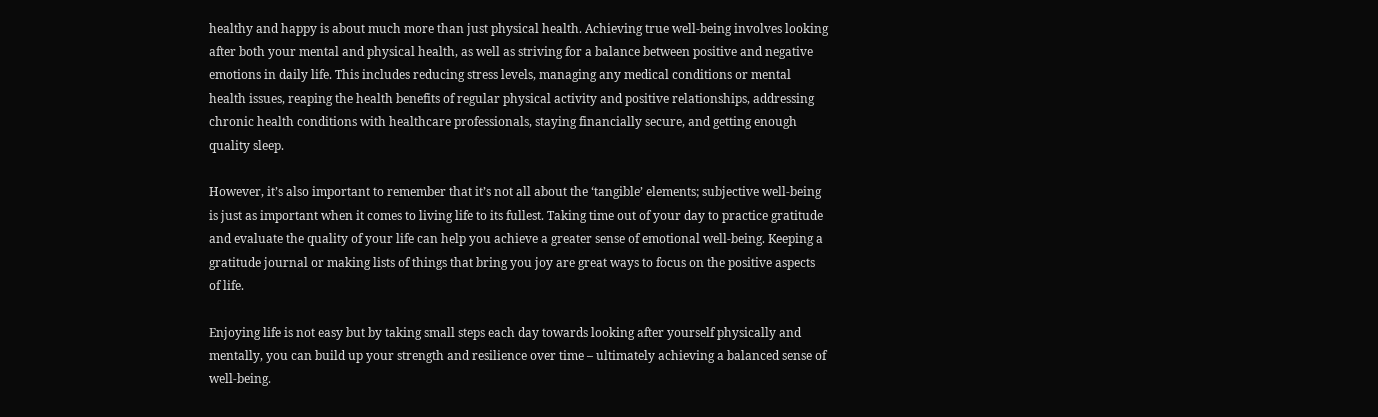healthy and happy is about much more than just physical health. Achieving true well-being involves looking after both your mental and physical health, as well as striving for a balance between positive and negative emotions in daily life. This includes reducing stress levels, managing any medical conditions or mental health issues, reaping the health benefits of regular physical activity and positive relationships, addressing chronic health conditions with healthcare professionals, staying financially secure, and getting enough quality sleep.

However, it’s also important to remember that it’s not all about the ‘tangible’ elements; subjective well-being is just as important when it comes to living life to its fullest. Taking time out of your day to practice gratitude and evaluate the quality of your life can help you achieve a greater sense of emotional well-being. Keeping a gratitude journal or making lists of things that bring you joy are great ways to focus on the positive aspects of life.

Enjoying life is not easy but by taking small steps each day towards looking after yourself physically and mentally, you can build up your strength and resilience over time – ultimately achieving a balanced sense of well-being.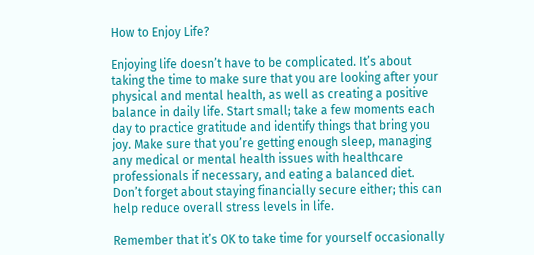How to Enjoy Life?

Enjoying life doesn’t have to be complicated. It’s about taking the time to make sure that you are looking after your physical and mental health, as well as creating a positive balance in daily life. Start small; take a few moments each day to practice gratitude and identify things that bring you joy. Make sure that you’re getting enough sleep, managing any medical or mental health issues with healthcare professionals if necessary, and eating a balanced diet. Don’t forget about staying financially secure either; this can help reduce overall stress levels in life.

Remember that it’s OK to take time for yourself occasionally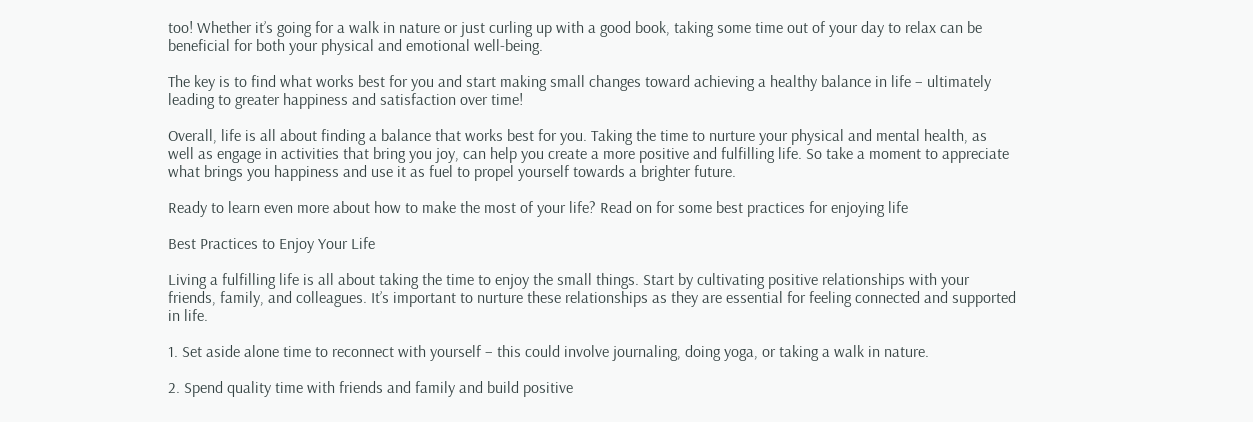too! Whether it’s going for a walk in nature or just curling up with a good book, taking some time out of your day to relax can be beneficial for both your physical and emotional well-being.

The key is to find what works best for you and start making small changes toward achieving a healthy balance in life – ultimately leading to greater happiness and satisfaction over time!

Overall, life is all about finding a balance that works best for you. Taking the time to nurture your physical and mental health, as well as engage in activities that bring you joy, can help you create a more positive and fulfilling life. So take a moment to appreciate what brings you happiness and use it as fuel to propel yourself towards a brighter future.

Ready to learn even more about how to make the most of your life? Read on for some best practices for enjoying life

Best Practices to Enjoy Your Life

Living a fulfilling life is all about taking the time to enjoy the small things. Start by cultivating positive relationships with your friends, family, and colleagues. It’s important to nurture these relationships as they are essential for feeling connected and supported in life.

1. Set aside alone time to reconnect with yourself – this could involve journaling, doing yoga, or taking a walk in nature.

2. Spend quality time with friends and family and build positive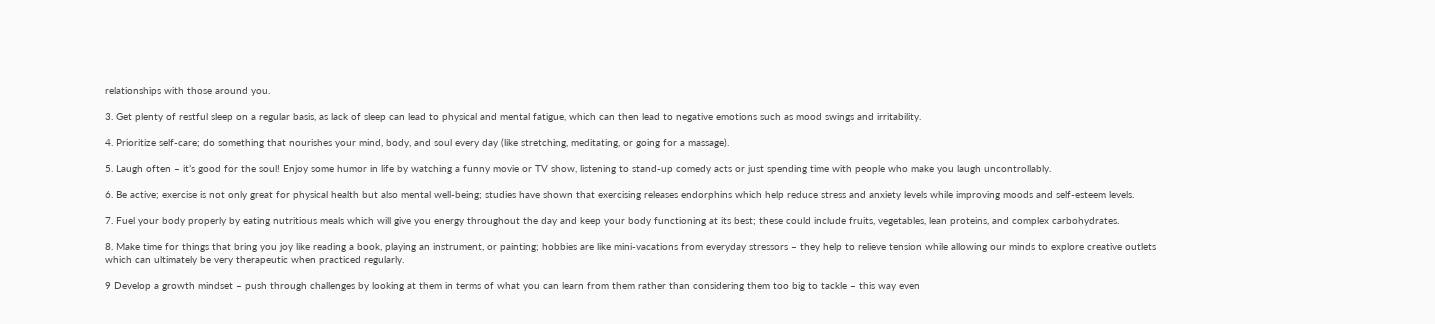relationships with those around you.

3. Get plenty of restful sleep on a regular basis, as lack of sleep can lead to physical and mental fatigue, which can then lead to negative emotions such as mood swings and irritability.

4. Prioritize self-care; do something that nourishes your mind, body, and soul every day (like stretching, meditating, or going for a massage).

5. Laugh often – it’s good for the soul! Enjoy some humor in life by watching a funny movie or TV show, listening to stand-up comedy acts or just spending time with people who make you laugh uncontrollably.

6. Be active; exercise is not only great for physical health but also mental well-being; studies have shown that exercising releases endorphins which help reduce stress and anxiety levels while improving moods and self-esteem levels.

7. Fuel your body properly by eating nutritious meals which will give you energy throughout the day and keep your body functioning at its best; these could include fruits, vegetables, lean proteins, and complex carbohydrates.

8. Make time for things that bring you joy like reading a book, playing an instrument, or painting; hobbies are like mini-vacations from everyday stressors – they help to relieve tension while allowing our minds to explore creative outlets which can ultimately be very therapeutic when practiced regularly.

9 Develop a growth mindset – push through challenges by looking at them in terms of what you can learn from them rather than considering them too big to tackle – this way even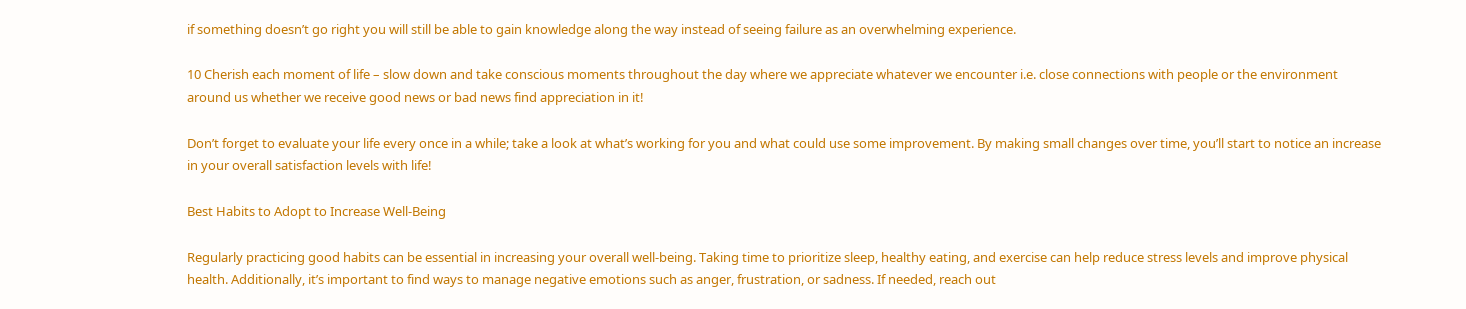if something doesn’t go right you will still be able to gain knowledge along the way instead of seeing failure as an overwhelming experience.

10 Cherish each moment of life – slow down and take conscious moments throughout the day where we appreciate whatever we encounter i.e. close connections with people or the environment around us whether we receive good news or bad news find appreciation in it!

Don’t forget to evaluate your life every once in a while; take a look at what’s working for you and what could use some improvement. By making small changes over time, you’ll start to notice an increase in your overall satisfaction levels with life!

Best Habits to Adopt to Increase Well-Being

Regularly practicing good habits can be essential in increasing your overall well-being. Taking time to prioritize sleep, healthy eating, and exercise can help reduce stress levels and improve physical health. Additionally, it’s important to find ways to manage negative emotions such as anger, frustration, or sadness. If needed, reach out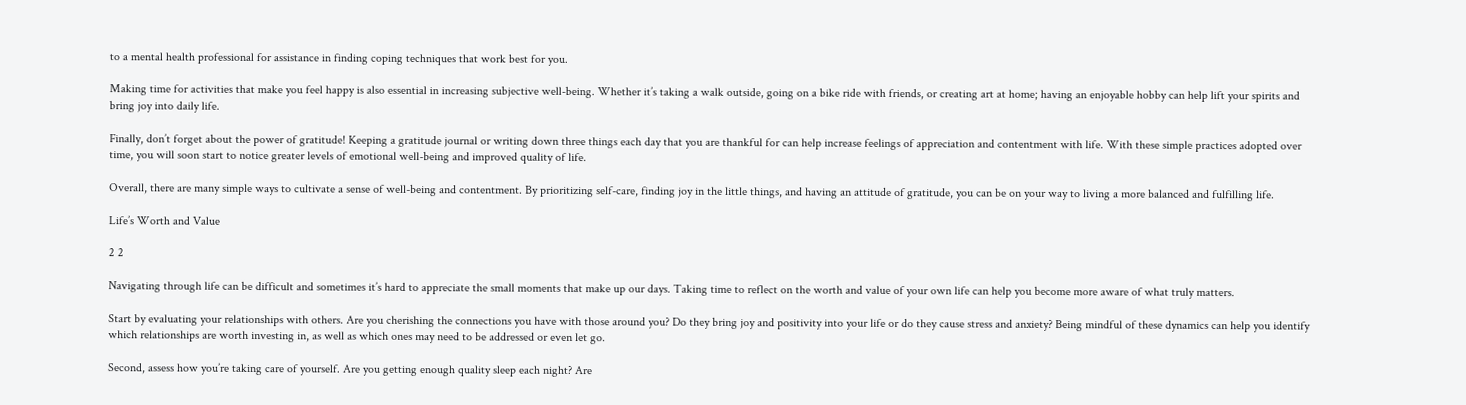to a mental health professional for assistance in finding coping techniques that work best for you.

Making time for activities that make you feel happy is also essential in increasing subjective well-being. Whether it’s taking a walk outside, going on a bike ride with friends, or creating art at home; having an enjoyable hobby can help lift your spirits and bring joy into daily life.

Finally, don’t forget about the power of gratitude! Keeping a gratitude journal or writing down three things each day that you are thankful for can help increase feelings of appreciation and contentment with life. With these simple practices adopted over time, you will soon start to notice greater levels of emotional well-being and improved quality of life.

Overall, there are many simple ways to cultivate a sense of well-being and contentment. By prioritizing self-care, finding joy in the little things, and having an attitude of gratitude, you can be on your way to living a more balanced and fulfilling life.

Life’s Worth and Value

2 2

Navigating through life can be difficult and sometimes it’s hard to appreciate the small moments that make up our days. Taking time to reflect on the worth and value of your own life can help you become more aware of what truly matters.

Start by evaluating your relationships with others. Are you cherishing the connections you have with those around you? Do they bring joy and positivity into your life or do they cause stress and anxiety? Being mindful of these dynamics can help you identify which relationships are worth investing in, as well as which ones may need to be addressed or even let go.

Second, assess how you’re taking care of yourself. Are you getting enough quality sleep each night? Are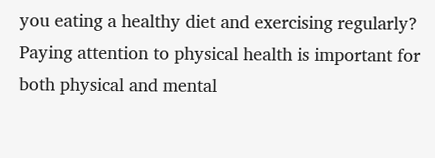you eating a healthy diet and exercising regularly? Paying attention to physical health is important for both physical and mental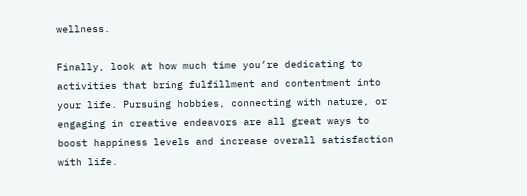wellness.

Finally, look at how much time you’re dedicating to activities that bring fulfillment and contentment into your life. Pursuing hobbies, connecting with nature, or engaging in creative endeavors are all great ways to boost happiness levels and increase overall satisfaction with life.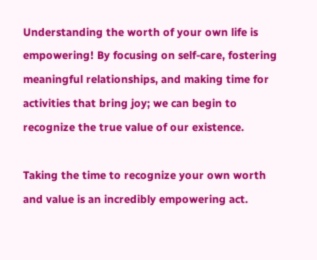Understanding the worth of your own life is empowering! By focusing on self-care, fostering meaningful relationships, and making time for activities that bring joy; we can begin to recognize the true value of our existence.

Taking the time to recognize your own worth and value is an incredibly empowering act.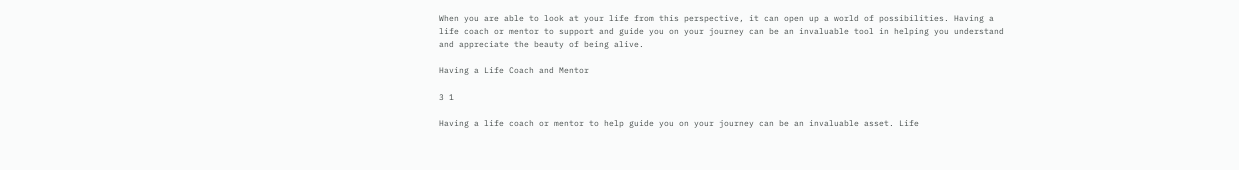When you are able to look at your life from this perspective, it can open up a world of possibilities. Having a life coach or mentor to support and guide you on your journey can be an invaluable tool in helping you understand and appreciate the beauty of being alive.

Having a Life Coach and Mentor

3 1

Having a life coach or mentor to help guide you on your journey can be an invaluable asset. Life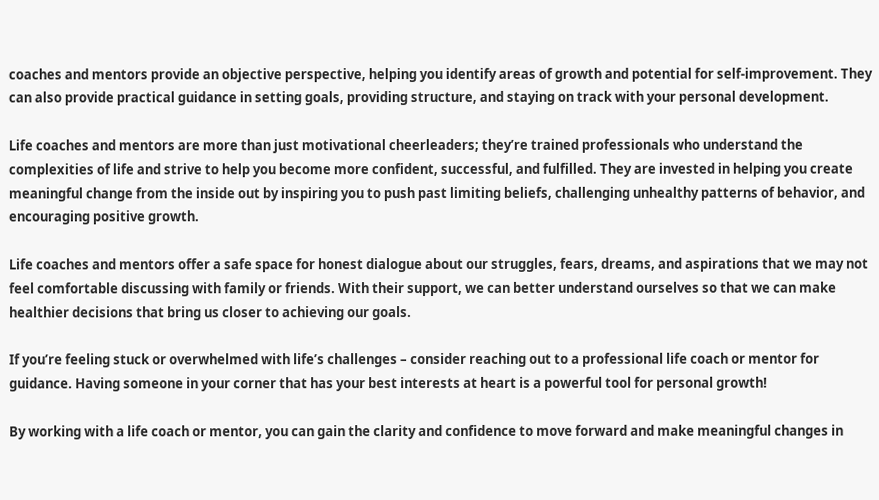coaches and mentors provide an objective perspective, helping you identify areas of growth and potential for self-improvement. They can also provide practical guidance in setting goals, providing structure, and staying on track with your personal development.

Life coaches and mentors are more than just motivational cheerleaders; they’re trained professionals who understand the complexities of life and strive to help you become more confident, successful, and fulfilled. They are invested in helping you create meaningful change from the inside out by inspiring you to push past limiting beliefs, challenging unhealthy patterns of behavior, and encouraging positive growth.

Life coaches and mentors offer a safe space for honest dialogue about our struggles, fears, dreams, and aspirations that we may not feel comfortable discussing with family or friends. With their support, we can better understand ourselves so that we can make healthier decisions that bring us closer to achieving our goals.

If you’re feeling stuck or overwhelmed with life’s challenges – consider reaching out to a professional life coach or mentor for guidance. Having someone in your corner that has your best interests at heart is a powerful tool for personal growth!

By working with a life coach or mentor, you can gain the clarity and confidence to move forward and make meaningful changes in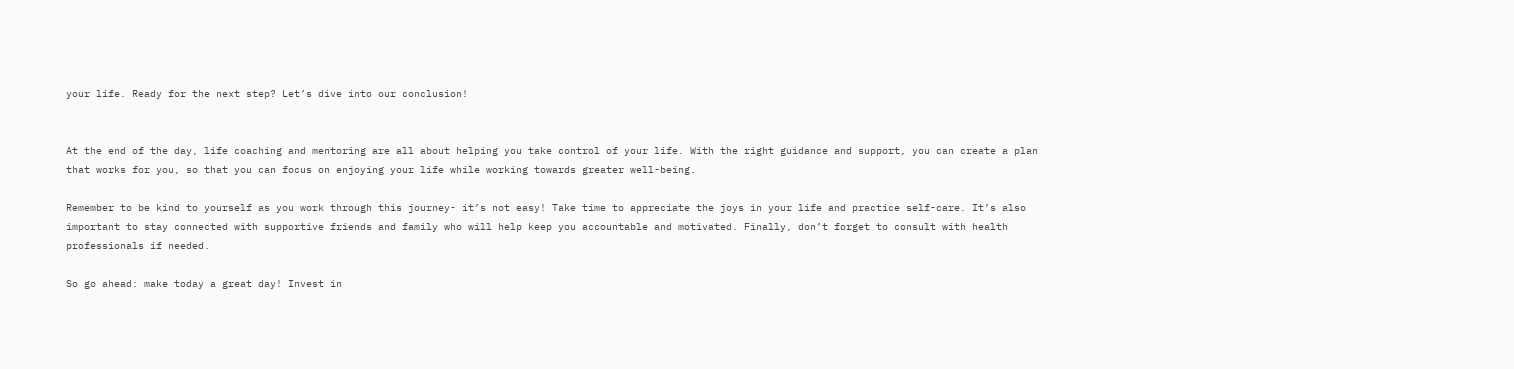your life. Ready for the next step? Let’s dive into our conclusion!


At the end of the day, life coaching and mentoring are all about helping you take control of your life. With the right guidance and support, you can create a plan that works for you, so that you can focus on enjoying your life while working towards greater well-being.

Remember to be kind to yourself as you work through this journey- it’s not easy! Take time to appreciate the joys in your life and practice self-care. It’s also important to stay connected with supportive friends and family who will help keep you accountable and motivated. Finally, don’t forget to consult with health professionals if needed.

So go ahead: make today a great day! Invest in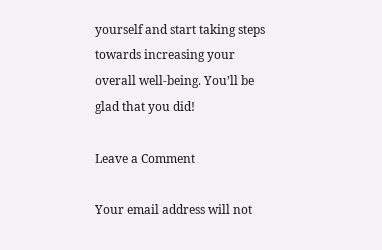yourself and start taking steps towards increasing your overall well-being. You’ll be glad that you did!

Leave a Comment

Your email address will not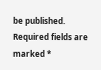be published. Required fields are marked *